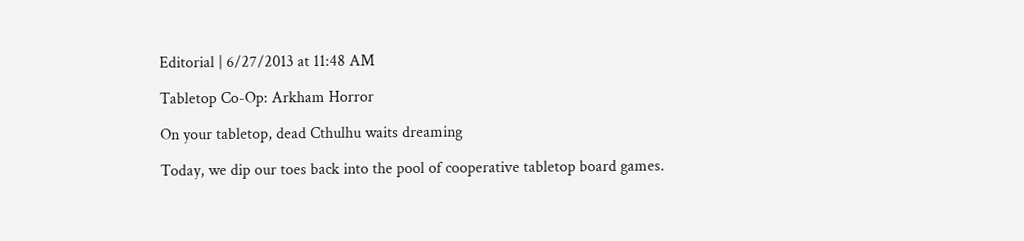Editorial | 6/27/2013 at 11:48 AM

Tabletop Co-Op: Arkham Horror

On your tabletop, dead Cthulhu waits dreaming

Today, we dip our toes back into the pool of cooperative tabletop board games.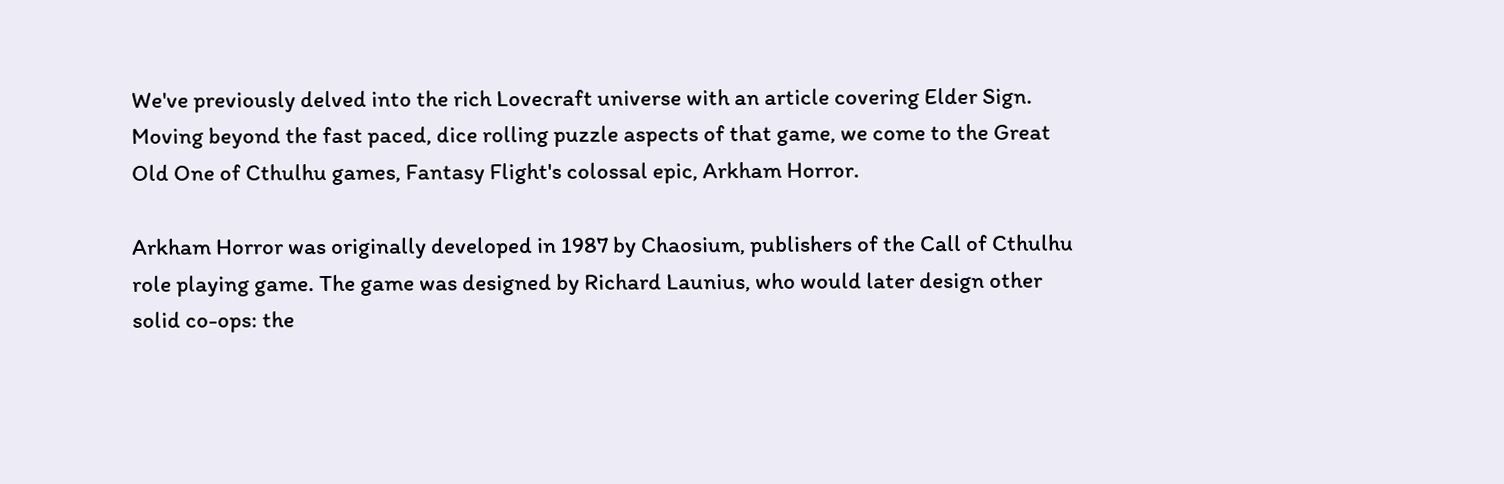We've previously delved into the rich Lovecraft universe with an article covering Elder Sign. Moving beyond the fast paced, dice rolling puzzle aspects of that game, we come to the Great Old One of Cthulhu games, Fantasy Flight's colossal epic, Arkham Horror.

Arkham Horror was originally developed in 1987 by Chaosium, publishers of the Call of Cthulhu role playing game. The game was designed by Richard Launius, who would later design other solid co-ops: the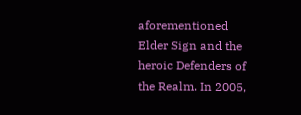aforementioned Elder Sign and the heroic Defenders of the Realm. In 2005,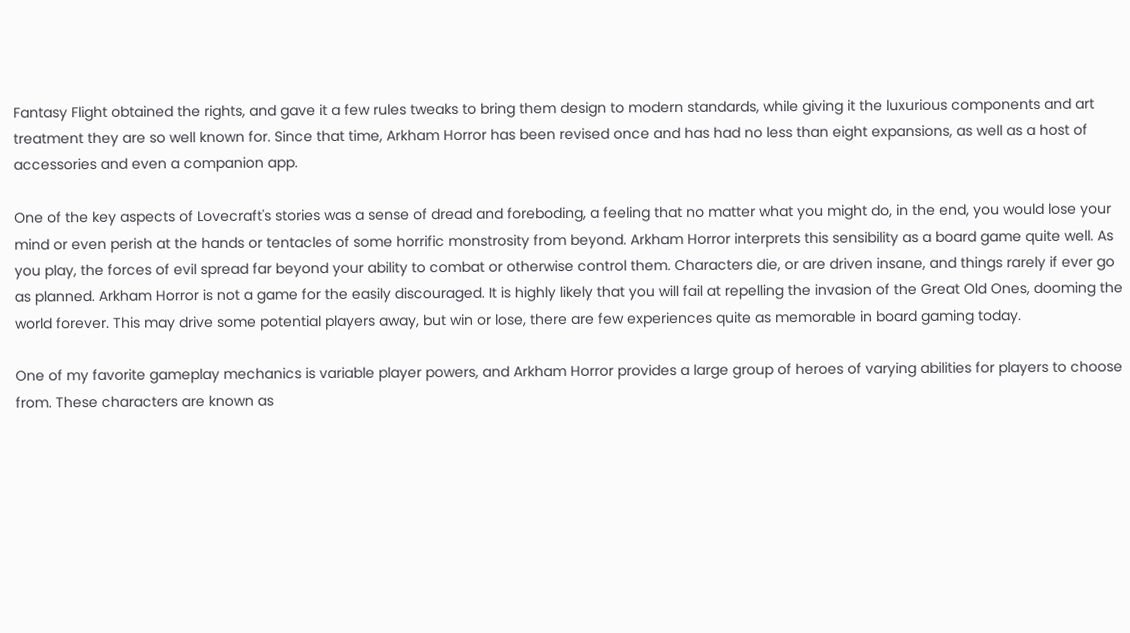Fantasy Flight obtained the rights, and gave it a few rules tweaks to bring them design to modern standards, while giving it the luxurious components and art treatment they are so well known for. Since that time, Arkham Horror has been revised once and has had no less than eight expansions, as well as a host of accessories and even a companion app.

One of the key aspects of Lovecraft's stories was a sense of dread and foreboding, a feeling that no matter what you might do, in the end, you would lose your mind or even perish at the hands or tentacles of some horrific monstrosity from beyond. Arkham Horror interprets this sensibility as a board game quite well. As you play, the forces of evil spread far beyond your ability to combat or otherwise control them. Characters die, or are driven insane, and things rarely if ever go as planned. Arkham Horror is not a game for the easily discouraged. It is highly likely that you will fail at repelling the invasion of the Great Old Ones, dooming the world forever. This may drive some potential players away, but win or lose, there are few experiences quite as memorable in board gaming today.

One of my favorite gameplay mechanics is variable player powers, and Arkham Horror provides a large group of heroes of varying abilities for players to choose from. These characters are known as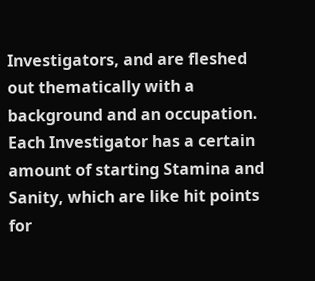Investigators, and are fleshed out thematically with a background and an occupation. Each Investigator has a certain amount of starting Stamina and Sanity, which are like hit points for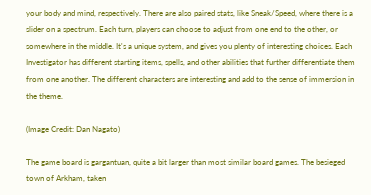your body and mind, respectively. There are also paired stats, like Sneak/Speed, where there is a slider on a spectrum. Each turn, players can choose to adjust from one end to the other, or somewhere in the middle. It's a unique system, and gives you plenty of interesting choices. Each Investigator has different starting items, spells, and other abilities that further differentiate them from one another. The different characters are interesting and add to the sense of immersion in the theme.

(Image Credit: Dan Nagato)

The game board is gargantuan, quite a bit larger than most similar board games. The besieged town of Arkham, taken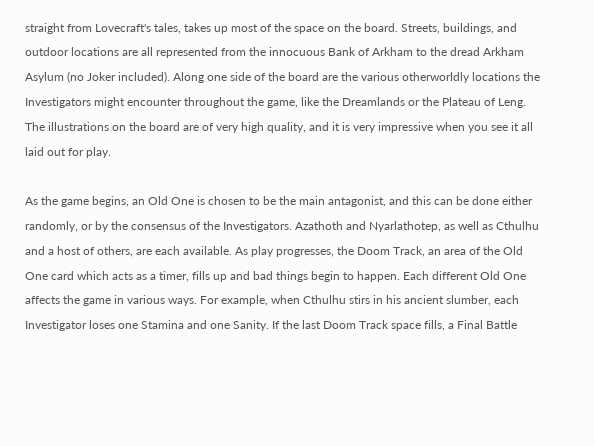straight from Lovecraft's tales, takes up most of the space on the board. Streets, buildings, and outdoor locations are all represented from the innocuous Bank of Arkham to the dread Arkham Asylum (no Joker included). Along one side of the board are the various otherworldly locations the Investigators might encounter throughout the game, like the Dreamlands or the Plateau of Leng. The illustrations on the board are of very high quality, and it is very impressive when you see it all laid out for play.

As the game begins, an Old One is chosen to be the main antagonist, and this can be done either randomly, or by the consensus of the Investigators. Azathoth and Nyarlathotep, as well as Cthulhu and a host of others, are each available. As play progresses, the Doom Track, an area of the Old One card which acts as a timer, fills up and bad things begin to happen. Each different Old One affects the game in various ways. For example, when Cthulhu stirs in his ancient slumber, each Investigator loses one Stamina and one Sanity. If the last Doom Track space fills, a Final Battle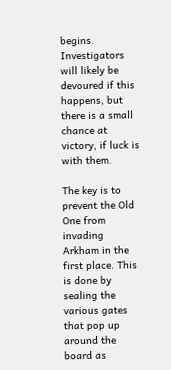begins. Investigators will likely be devoured if this happens, but there is a small chance at victory, if luck is with them.

The key is to prevent the Old One from invading Arkham in the first place. This is done by sealing the various gates that pop up around the board as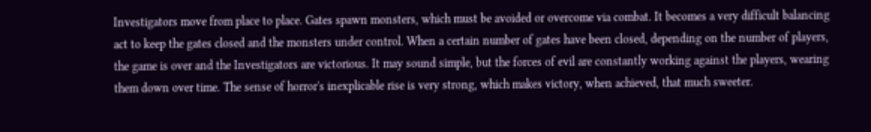Investigators move from place to place. Gates spawn monsters, which must be avoided or overcome via combat. It becomes a very difficult balancing act to keep the gates closed and the monsters under control. When a certain number of gates have been closed, depending on the number of players, the game is over and the Investigators are victorious. It may sound simple, but the forces of evil are constantly working against the players, wearing them down over time. The sense of horror's inexplicable rise is very strong, which makes victory, when achieved, that much sweeter.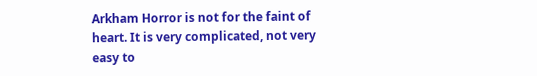Arkham Horror is not for the faint of heart. It is very complicated, not very easy to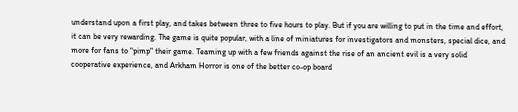understand upon a first play, and takes between three to five hours to play. But if you are willing to put in the time and effort, it can be very rewarding. The game is quite popular, with a line of miniatures for investigators and monsters, special dice, and more for fans to "pimp" their game. Teaming up with a few friends against the rise of an ancient evil is a very solid cooperative experience, and Arkham Horror is one of the better co-op board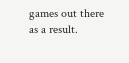games out there as a result.